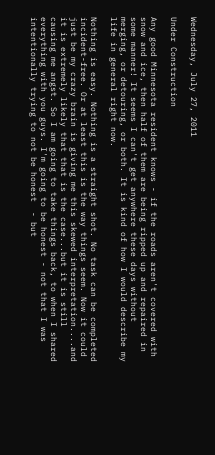Wednesday, July 27, 2011

Under Construction

Any good Minnesota resident knows - if the roads aren't covered with snow and ice, then half of them are being ripped up and repaired in some manner! It seems I can't get anywhere these days without merging, or detouring, or both. It is kind of how I would describe my life in general right now.

Nothing is easy. Nothing is a straight shot. No task can be completed incident-free. Or at least this is the way things seem. Now it could just be my crazy brain is giving me this skewed interpretation....and it is extremely likely that that is the case...but it is still causing me angst. So I am going to take things back, to when I shared everything with you guys. I'm going to be honest - not that I was intentionally trying to not be honest  - but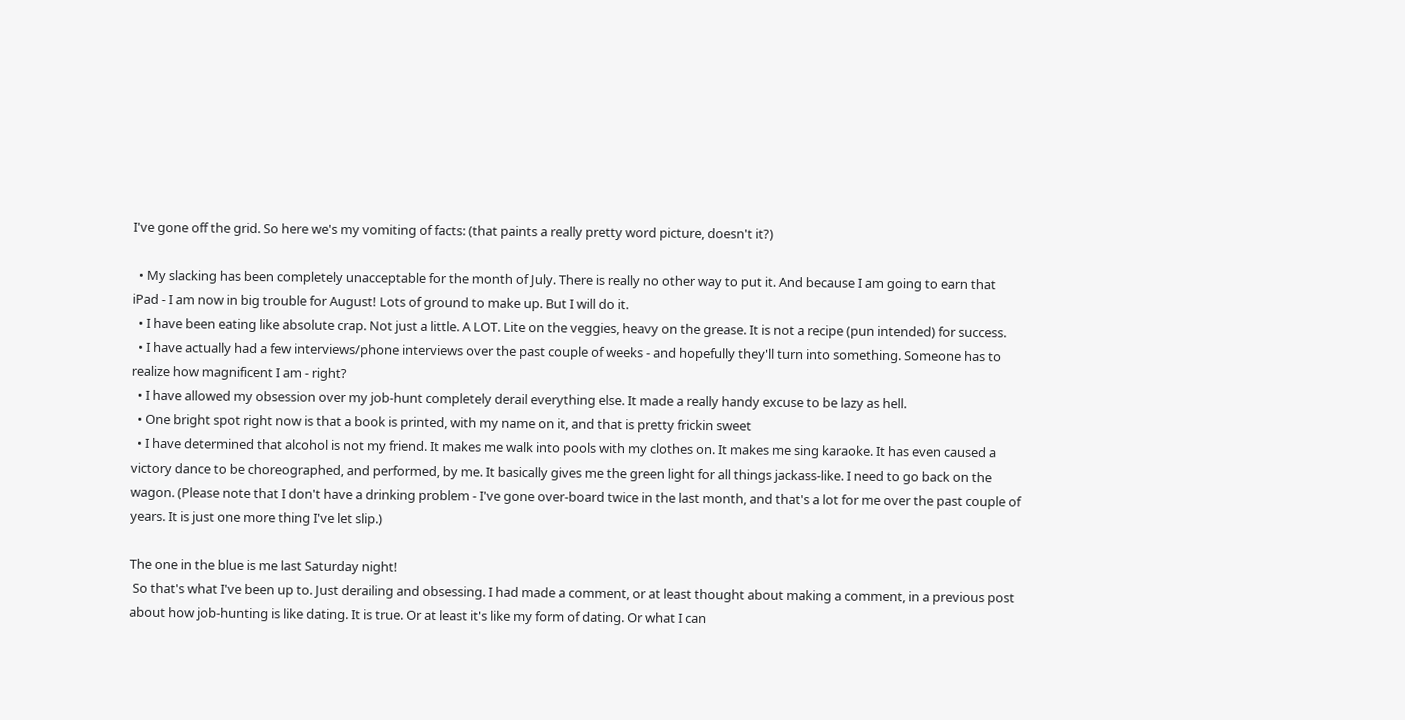I've gone off the grid. So here we's my vomiting of facts: (that paints a really pretty word picture, doesn't it?)

  • My slacking has been completely unacceptable for the month of July. There is really no other way to put it. And because I am going to earn that iPad - I am now in big trouble for August! Lots of ground to make up. But I will do it.
  • I have been eating like absolute crap. Not just a little. A LOT. Lite on the veggies, heavy on the grease. It is not a recipe (pun intended) for success.
  • I have actually had a few interviews/phone interviews over the past couple of weeks - and hopefully they'll turn into something. Someone has to realize how magnificent I am - right?
  • I have allowed my obsession over my job-hunt completely derail everything else. It made a really handy excuse to be lazy as hell.
  • One bright spot right now is that a book is printed, with my name on it, and that is pretty frickin sweet
  • I have determined that alcohol is not my friend. It makes me walk into pools with my clothes on. It makes me sing karaoke. It has even caused a victory dance to be choreographed, and performed, by me. It basically gives me the green light for all things jackass-like. I need to go back on the wagon. (Please note that I don't have a drinking problem - I've gone over-board twice in the last month, and that's a lot for me over the past couple of years. It is just one more thing I've let slip.)

The one in the blue is me last Saturday night!
 So that's what I've been up to. Just derailing and obsessing. I had made a comment, or at least thought about making a comment, in a previous post about how job-hunting is like dating. It is true. Or at least it's like my form of dating. Or what I can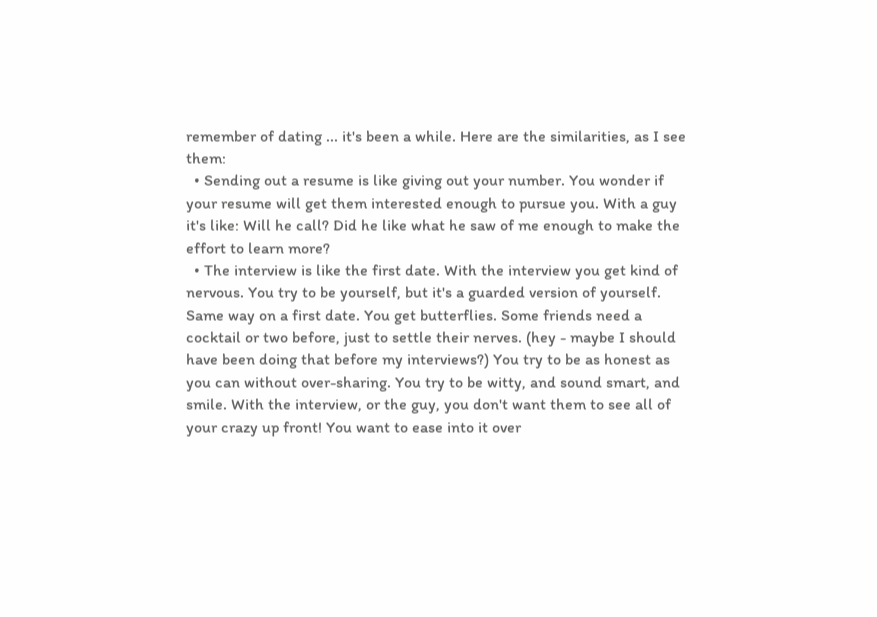remember of dating ... it's been a while. Here are the similarities, as I see them:
  • Sending out a resume is like giving out your number. You wonder if your resume will get them interested enough to pursue you. With a guy it's like: Will he call? Did he like what he saw of me enough to make the effort to learn more?
  • The interview is like the first date. With the interview you get kind of nervous. You try to be yourself, but it's a guarded version of yourself. Same way on a first date. You get butterflies. Some friends need a cocktail or two before, just to settle their nerves. (hey - maybe I should have been doing that before my interviews?) You try to be as honest as you can without over-sharing. You try to be witty, and sound smart, and smile. With the interview, or the guy, you don't want them to see all of your crazy up front! You want to ease into it over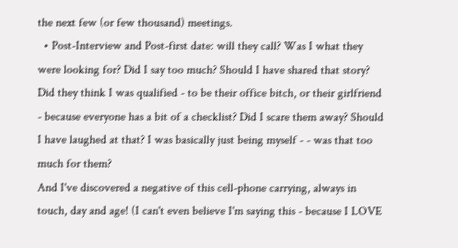the next few (or few thousand) meetings.
  • Post-Interview and Post-first date: will they call? Was I what they were looking for? Did I say too much? Should I have shared that story? Did they think I was qualified - to be their office bitch, or their girlfriend - because everyone has a bit of a checklist? Did I scare them away? Should I have laughed at that? I was basically just being myself - - was that too much for them?
And I've discovered a negative of this cell-phone carrying, always in touch, day and age! (I can't even believe I'm saying this - because I LOVE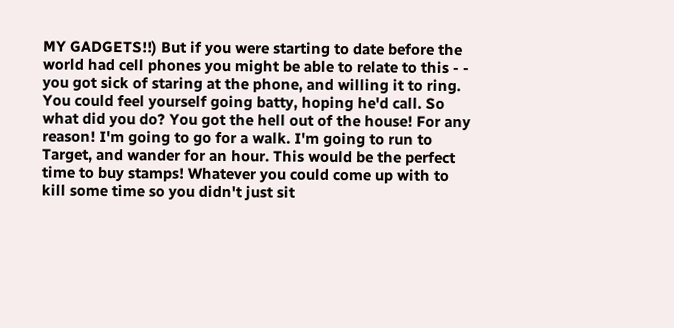MY GADGETS!!) But if you were starting to date before the world had cell phones you might be able to relate to this - - you got sick of staring at the phone, and willing it to ring. You could feel yourself going batty, hoping he'd call. So what did you do? You got the hell out of the house! For any reason! I'm going to go for a walk. I'm going to run to Target, and wander for an hour. This would be the perfect time to buy stamps! Whatever you could come up with to kill some time so you didn't just sit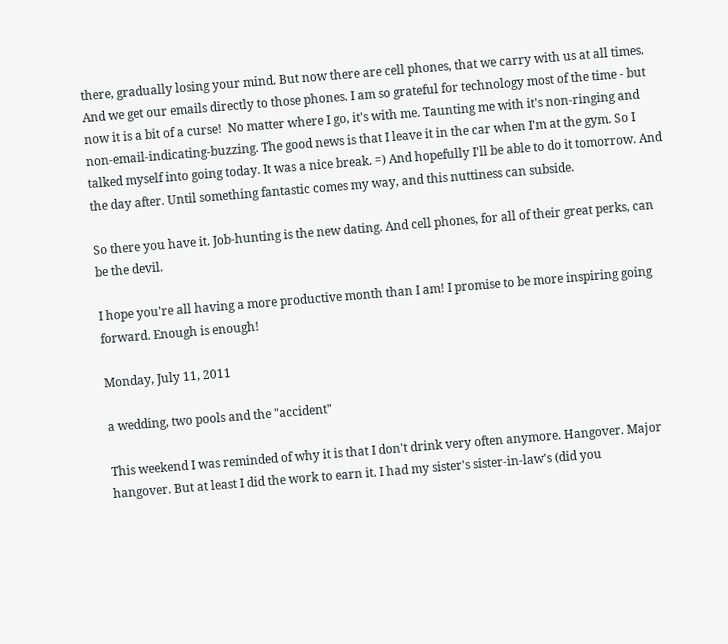there, gradually losing your mind. But now there are cell phones, that we carry with us at all times. And we get our emails directly to those phones. I am so grateful for technology most of the time - but now it is a bit of a curse!  No matter where I go, it's with me. Taunting me with it's non-ringing and non-email-indicating-buzzing. The good news is that I leave it in the car when I'm at the gym. So I talked myself into going today. It was a nice break. =) And hopefully I'll be able to do it tomorrow. And the day after. Until something fantastic comes my way, and this nuttiness can subside.

So there you have it. Job-hunting is the new dating. And cell phones, for all of their great perks, can be the devil.

I hope you're all having a more productive month than I am! I promise to be more inspiring going forward. Enough is enough!

Monday, July 11, 2011

a wedding, two pools and the "accident"

This weekend I was reminded of why it is that I don't drink very often anymore. Hangover. Major hangover. But at least I did the work to earn it. I had my sister's sister-in-law's (did you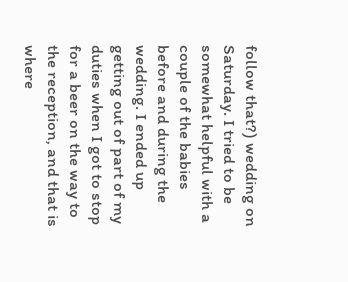follow that?) wedding on Saturday. I tried to be somewhat helpful with a couple of the babies before and during the wedding. I ended up getting out of part of my duties when I got to stop for a beer on the way to the reception, and that is where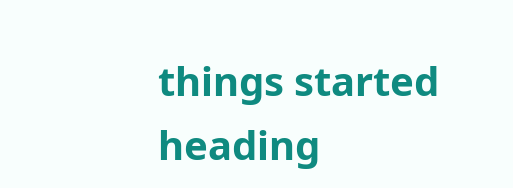things started heading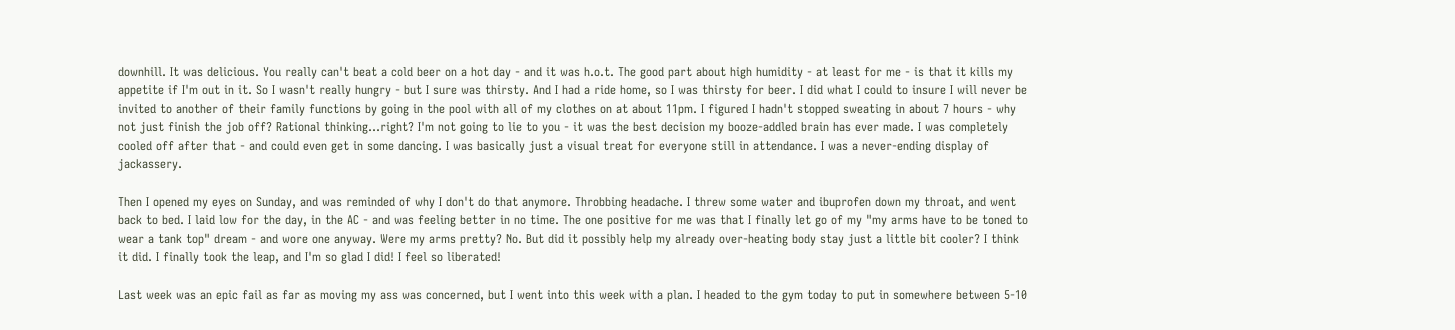downhill. It was delicious. You really can't beat a cold beer on a hot day - and it was h.o.t. The good part about high humidity - at least for me - is that it kills my appetite if I'm out in it. So I wasn't really hungry - but I sure was thirsty. And I had a ride home, so I was thirsty for beer. I did what I could to insure I will never be invited to another of their family functions by going in the pool with all of my clothes on at about 11pm. I figured I hadn't stopped sweating in about 7 hours - why not just finish the job off? Rational thinking...right? I'm not going to lie to you - it was the best decision my booze-addled brain has ever made. I was completely cooled off after that - and could even get in some dancing. I was basically just a visual treat for everyone still in attendance. I was a never-ending display of jackassery.

Then I opened my eyes on Sunday, and was reminded of why I don't do that anymore. Throbbing headache. I threw some water and ibuprofen down my throat, and went back to bed. I laid low for the day, in the AC - and was feeling better in no time. The one positive for me was that I finally let go of my "my arms have to be toned to wear a tank top" dream - and wore one anyway. Were my arms pretty? No. But did it possibly help my already over-heating body stay just a little bit cooler? I think it did. I finally took the leap, and I'm so glad I did! I feel so liberated!

Last week was an epic fail as far as moving my ass was concerned, but I went into this week with a plan. I headed to the gym today to put in somewhere between 5-10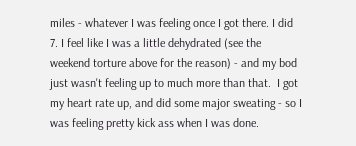miles - whatever I was feeling once I got there. I did 7. I feel like I was a little dehydrated (see the weekend torture above for the reason) - and my bod just wasn't feeling up to much more than that.  I got my heart rate up, and did some major sweating - so I was feeling pretty kick ass when I was done.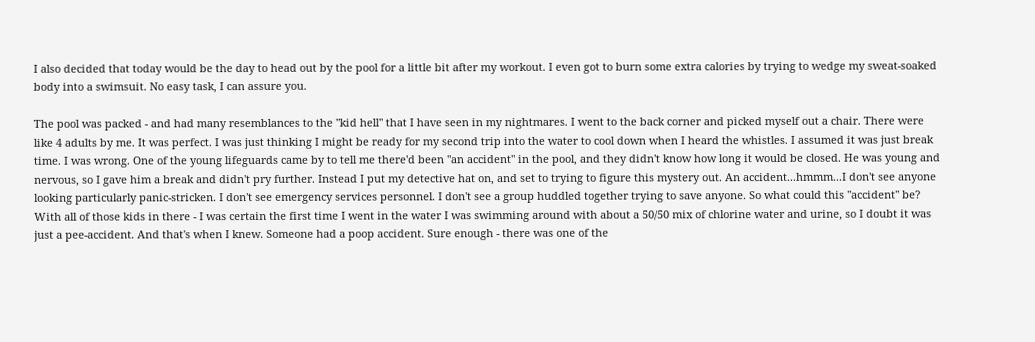I also decided that today would be the day to head out by the pool for a little bit after my workout. I even got to burn some extra calories by trying to wedge my sweat-soaked body into a swimsuit. No easy task, I can assure you.

The pool was packed - and had many resemblances to the "kid hell" that I have seen in my nightmares. I went to the back corner and picked myself out a chair. There were like 4 adults by me. It was perfect. I was just thinking I might be ready for my second trip into the water to cool down when I heard the whistles. I assumed it was just break time. I was wrong. One of the young lifeguards came by to tell me there'd been "an accident" in the pool, and they didn't know how long it would be closed. He was young and nervous, so I gave him a break and didn't pry further. Instead I put my detective hat on, and set to trying to figure this mystery out. An accident...hmmm...I don't see anyone looking particularly panic-stricken. I don't see emergency services personnel. I don't see a group huddled together trying to save anyone. So what could this "accident" be? With all of those kids in there - I was certain the first time I went in the water I was swimming around with about a 50/50 mix of chlorine water and urine, so I doubt it was just a pee-accident. And that's when I knew. Someone had a poop accident. Sure enough - there was one of the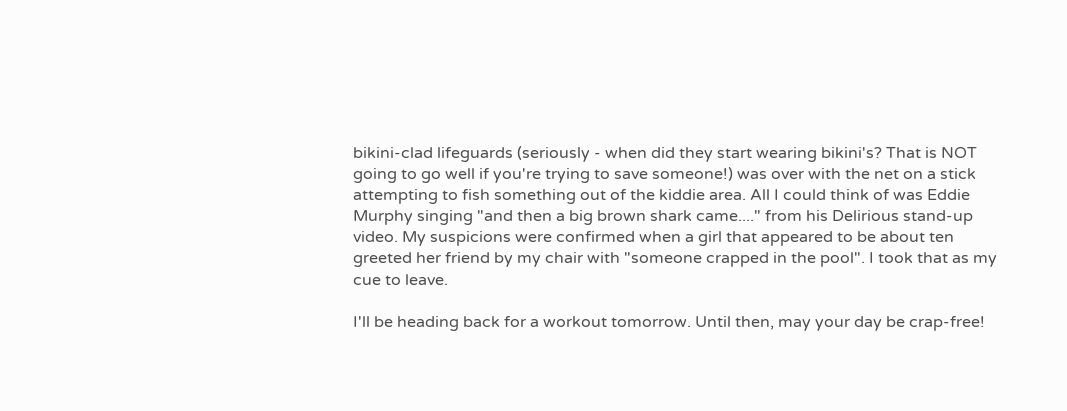bikini-clad lifeguards (seriously - when did they start wearing bikini's? That is NOT going to go well if you're trying to save someone!) was over with the net on a stick attempting to fish something out of the kiddie area. All I could think of was Eddie Murphy singing "and then a big brown shark came...." from his Delirious stand-up video. My suspicions were confirmed when a girl that appeared to be about ten greeted her friend by my chair with "someone crapped in the pool". I took that as my cue to leave.

I'll be heading back for a workout tomorrow. Until then, may your day be crap-free!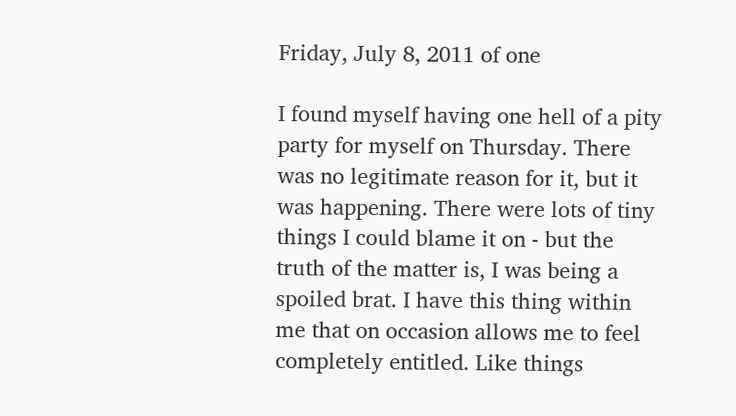Friday, July 8, 2011 of one

I found myself having one hell of a pity party for myself on Thursday. There was no legitimate reason for it, but it was happening. There were lots of tiny things I could blame it on - but the truth of the matter is, I was being a spoiled brat. I have this thing within me that on occasion allows me to feel completely entitled. Like things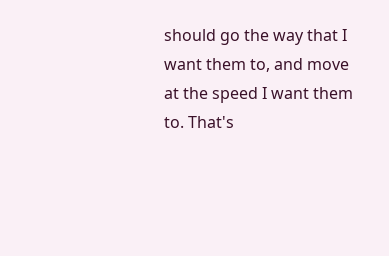should go the way that I want them to, and move at the speed I want them to. That's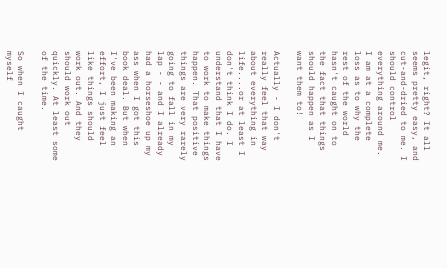legit, right? It all seems pretty easy, and cut-and-dried to me. I should control everything around me. I am at a complete loss as to why the rest of the world hasn't caught on to the fact that things should happen as I want them to!

Actually - I don't really feel that way about everything in life....or at least I don't think I do. I understand that I have to work to make things happen. That positive things are very rarely going to fall in my lap - - and I already had a horseshoe up my ass when I got this book deal. But when I've been making an effort, I just feel like things should work out. And they should work out quickly. At least some of the time.

So when I caught myself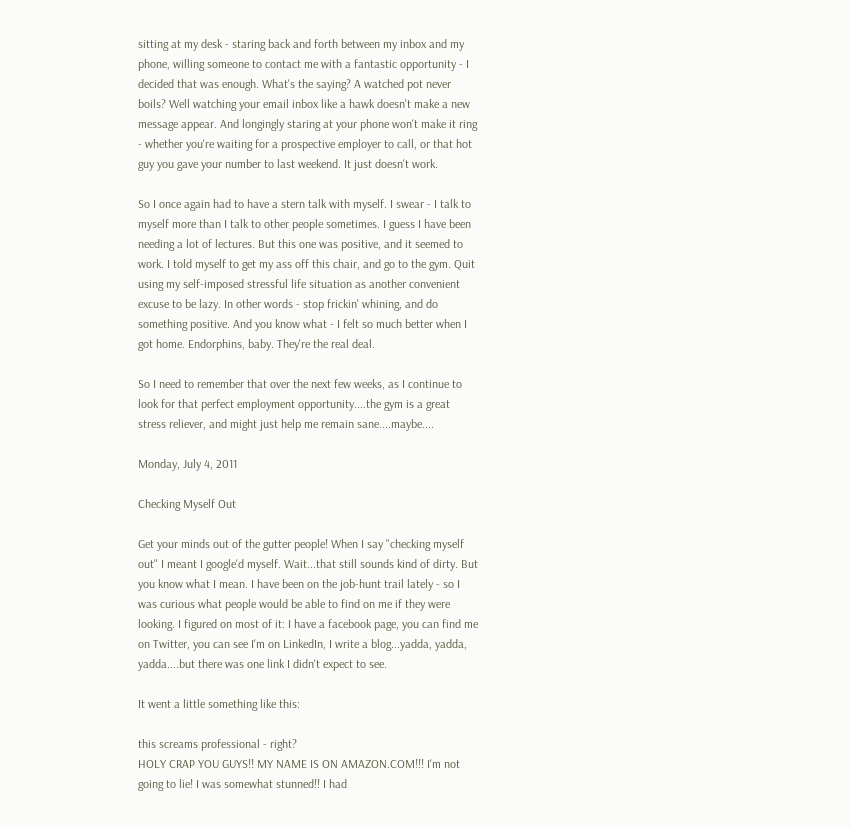sitting at my desk - staring back and forth between my inbox and my phone, willing someone to contact me with a fantastic opportunity - I decided that was enough. What's the saying? A watched pot never boils? Well watching your email inbox like a hawk doesn't make a new message appear. And longingly staring at your phone won't make it ring - whether you're waiting for a prospective employer to call, or that hot guy you gave your number to last weekend. It just doesn't work.

So I once again had to have a stern talk with myself. I swear - I talk to myself more than I talk to other people sometimes. I guess I have been needing a lot of lectures. But this one was positive, and it seemed to work. I told myself to get my ass off this chair, and go to the gym. Quit using my self-imposed stressful life situation as another convenient excuse to be lazy. In other words - stop frickin' whining, and do something positive. And you know what - I felt so much better when I got home. Endorphins, baby. They're the real deal.

So I need to remember that over the next few weeks, as I continue to look for that perfect employment opportunity....the gym is a great stress reliever, and might just help me remain sane....maybe....

Monday, July 4, 2011

Checking Myself Out

Get your minds out of the gutter people! When I say "checking myself out" I meant I google'd myself. Wait...that still sounds kind of dirty. But you know what I mean. I have been on the job-hunt trail lately - so I was curious what people would be able to find on me if they were looking. I figured on most of it: I have a facebook page, you can find me on Twitter, you can see I'm on LinkedIn, I write a blog...yadda, yadda, yadda....but there was one link I didn't expect to see.

It went a little something like this:

this screams professional - right?
HOLY CRAP YOU GUYS!! MY NAME IS ON AMAZON.COM!!! I'm not going to lie! I was somewhat stunned!! I had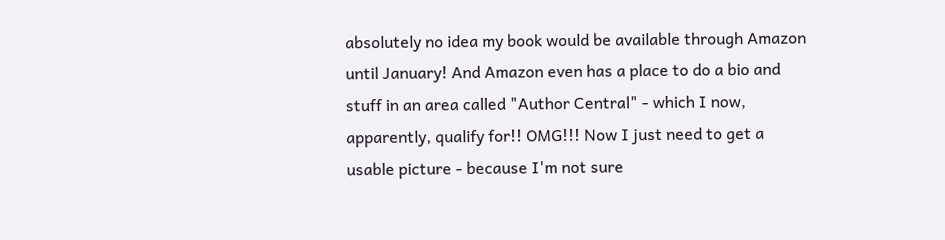absolutely no idea my book would be available through Amazon until January! And Amazon even has a place to do a bio and stuff in an area called "Author Central" - which I now, apparently, qualify for!! OMG!!! Now I just need to get a usable picture - because I'm not sure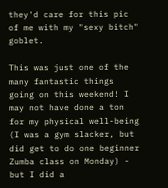they'd care for this pic of me with my "sexy bitch" goblet.

This was just one of the many fantastic things going on this weekend! I may not have done a ton for my physical well-being (I was a gym slacker, but did get to do one beginner Zumba class on Monday) - but I did a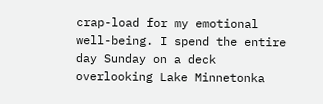crap-load for my emotional well-being. I spend the entire day Sunday on a deck overlooking Lake Minnetonka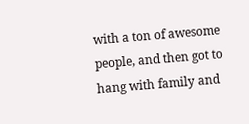with a ton of awesome people, and then got to hang with family and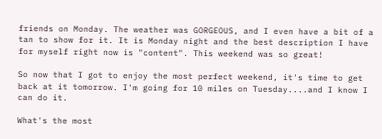friends on Monday. The weather was GORGEOUS, and I even have a bit of a tan to show for it. It is Monday night and the best description I have for myself right now is "content". This weekend was so great!

So now that I got to enjoy the most perfect weekend, it's time to get back at it tomorrow. I'm going for 10 miles on Tuesday....and I know I can do it.

What's the most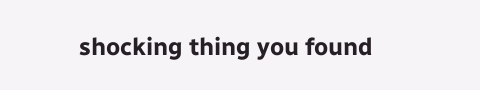shocking thing you found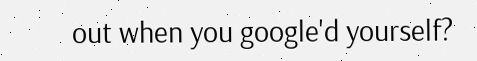out when you google'd yourself?